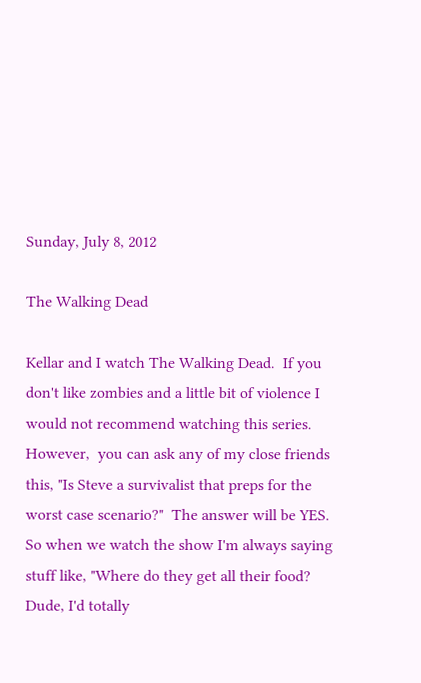Sunday, July 8, 2012

The Walking Dead

Kellar and I watch The Walking Dead.  If you don't like zombies and a little bit of violence I would not recommend watching this series.  However,  you can ask any of my close friends this, "Is Steve a survivalist that preps for the worst case scenario?"  The answer will be YES.  So when we watch the show I'm always saying stuff like, "Where do they get all their food?  Dude, I'd totally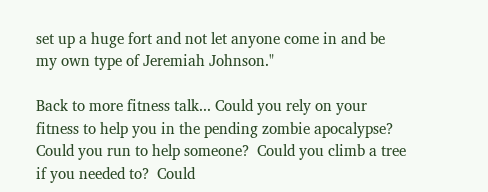set up a huge fort and not let anyone come in and be my own type of Jeremiah Johnson."

Back to more fitness talk... Could you rely on your fitness to help you in the pending zombie apocalypse?  Could you run to help someone?  Could you climb a tree if you needed to?  Could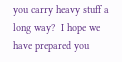you carry heavy stuff a long way?  I hope we have prepared you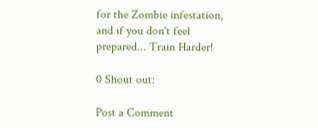for the Zombie infestation, and if you don't feel prepared... Train Harder!

0 Shout out:

Post a Comment